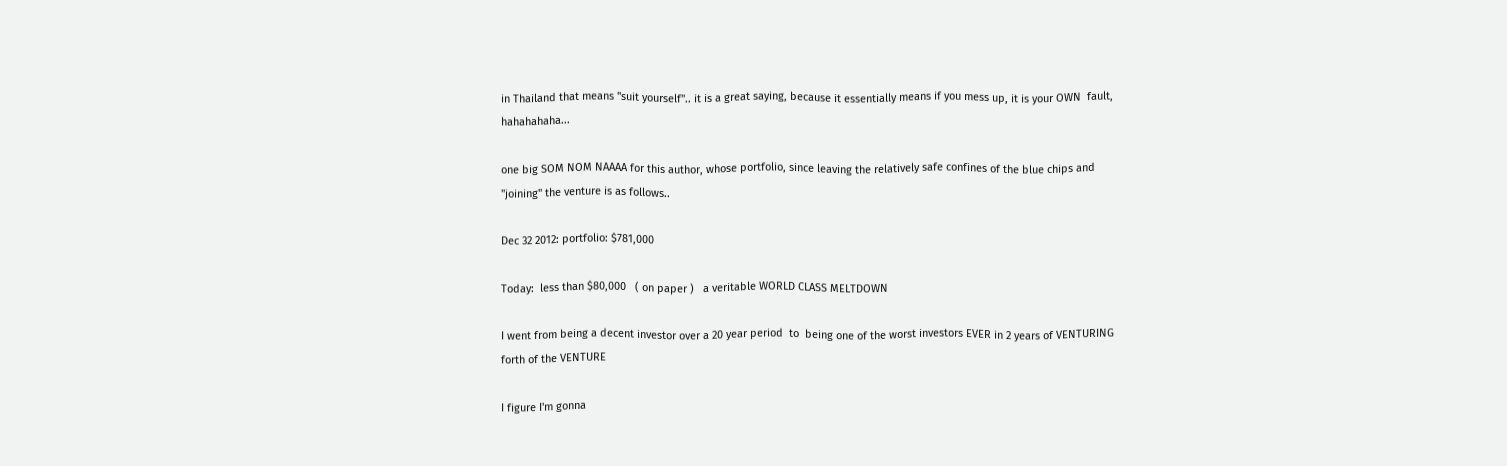in Thailand that means "suit yourself".. it is a great saying, because it essentially means if you mess up, it is your OWN  fault, hahahahaha...

one big SOM NOM NAAAA for this author, whose portfolio, since leaving the relatively safe confines of the blue chips and "joining" the venture is as follows..

Dec 32 2012: portfolio: $781,000

Today:  less than $80,000   ( on paper )   a veritable WORLD CLASS MELTDOWN

I went from being a decent investor over a 20 year period  to  being one of the worst investors EVER in 2 years of VENTURING forth of the VENTURE

I figure I'm gonna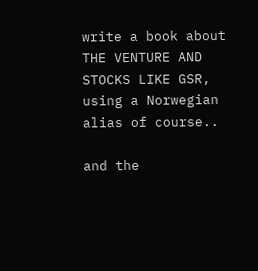write a book about THE VENTURE AND STOCKS LIKE GSR, using a Norwegian alias of course..

and the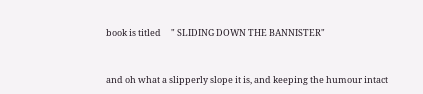book is titled     " SLIDING DOWN THE BANNISTER"



and oh what a slipperly slope it is, and keeping the humour intact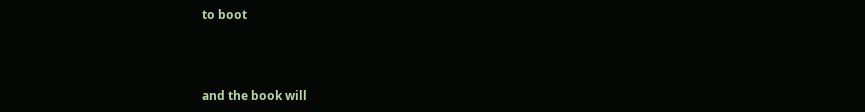to boot



and the book will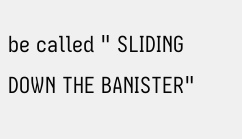be called " SLIDING  DOWN THE BANISTER"